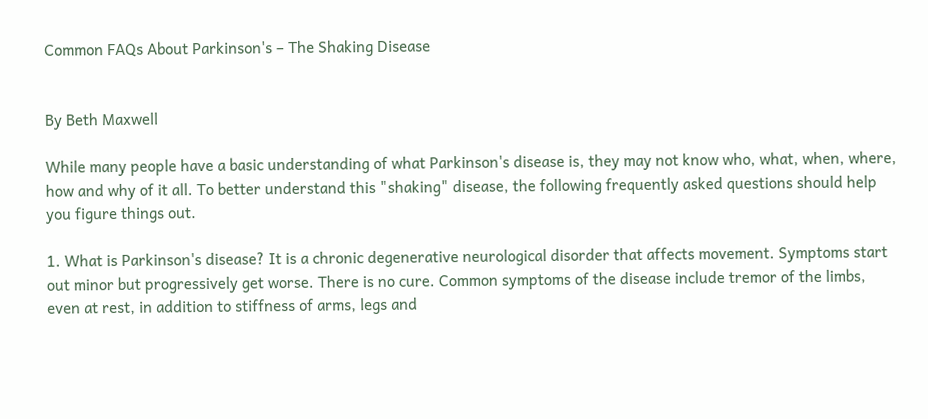Common FAQs About Parkinson's – The Shaking Disease


By Beth Maxwell

While many people have a basic understanding of what Parkinson's disease is, they may not know who, what, when, where, how and why of it all. To better understand this "shaking" disease, the following frequently asked questions should help you figure things out.

1. What is Parkinson's disease? It is a chronic degenerative neurological disorder that affects movement. Symptoms start out minor but progressively get worse. There is no cure. Common symptoms of the disease include tremor of the limbs, even at rest, in addition to stiffness of arms, legs and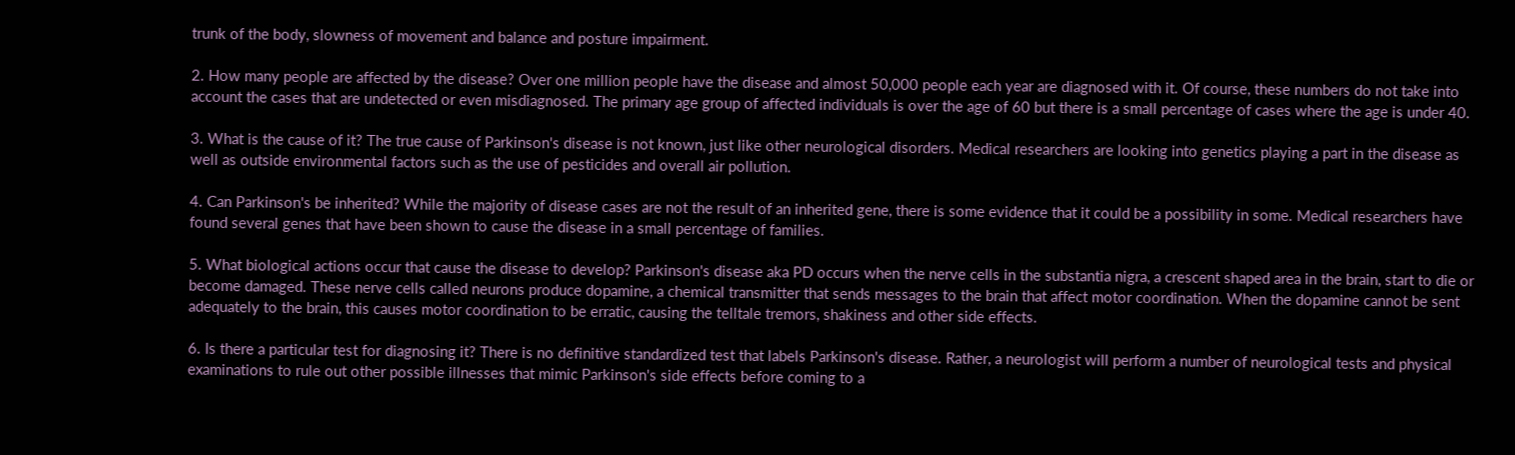trunk of the body, slowness of movement and balance and posture impairment.

2. How many people are affected by the disease? Over one million people have the disease and almost 50,000 people each year are diagnosed with it. Of course, these numbers do not take into account the cases that are undetected or even misdiagnosed. The primary age group of affected individuals is over the age of 60 but there is a small percentage of cases where the age is under 40.

3. What is the cause of it? The true cause of Parkinson's disease is not known, just like other neurological disorders. Medical researchers are looking into genetics playing a part in the disease as well as outside environmental factors such as the use of pesticides and overall air pollution.

4. Can Parkinson's be inherited? While the majority of disease cases are not the result of an inherited gene, there is some evidence that it could be a possibility in some. Medical researchers have found several genes that have been shown to cause the disease in a small percentage of families.

5. What biological actions occur that cause the disease to develop? Parkinson's disease aka PD occurs when the nerve cells in the substantia nigra, a crescent shaped area in the brain, start to die or become damaged. These nerve cells called neurons produce dopamine, a chemical transmitter that sends messages to the brain that affect motor coordination. When the dopamine cannot be sent adequately to the brain, this causes motor coordination to be erratic, causing the telltale tremors, shakiness and other side effects.

6. Is there a particular test for diagnosing it? There is no definitive standardized test that labels Parkinson's disease. Rather, a neurologist will perform a number of neurological tests and physical examinations to rule out other possible illnesses that mimic Parkinson's side effects before coming to a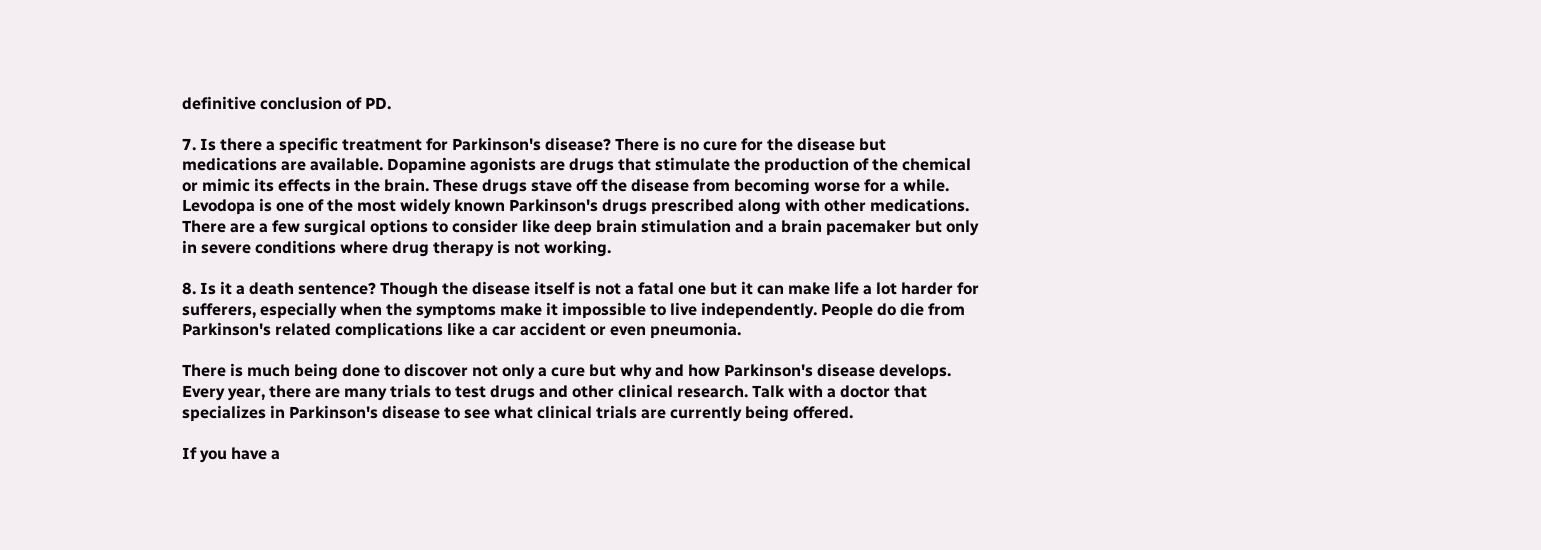definitive conclusion of PD.

7. Is there a specific treatment for Parkinson's disease? There is no cure for the disease but medications are available. Dopamine agonists are drugs that stimulate the production of the chemical or mimic its effects in the brain. These drugs stave off the disease from becoming worse for a while. Levodopa is one of the most widely known Parkinson's drugs prescribed along with other medications. There are a few surgical options to consider like deep brain stimulation and a brain pacemaker but only in severe conditions where drug therapy is not working.

8. Is it a death sentence? Though the disease itself is not a fatal one but it can make life a lot harder for sufferers, especially when the symptoms make it impossible to live independently. People do die from Parkinson's related complications like a car accident or even pneumonia.

There is much being done to discover not only a cure but why and how Parkinson's disease develops. Every year, there are many trials to test drugs and other clinical research. Talk with a doctor that specializes in Parkinson's disease to see what clinical trials are currently being offered.

If you have a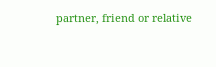partner, friend or relative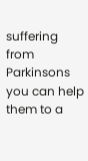suffering from Parkinsons you can help them to a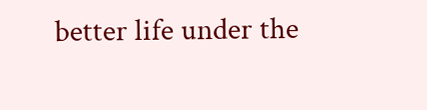better life under the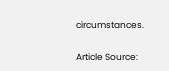circumstances.

Article Source: